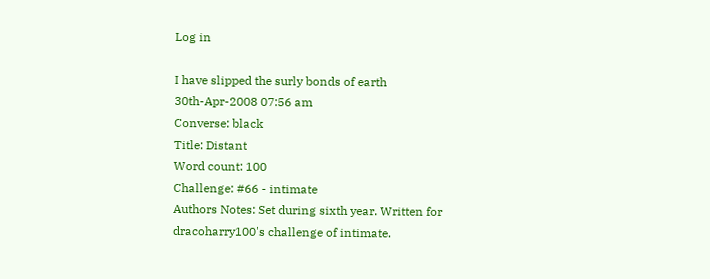Log in

I have slipped the surly bonds of earth
30th-Apr-2008 07:56 am
Converse: black
Title: Distant
Word count: 100
Challenge: #66 - intimate
Authors Notes: Set during sixth year. Written for dracoharry100's challenge of intimate.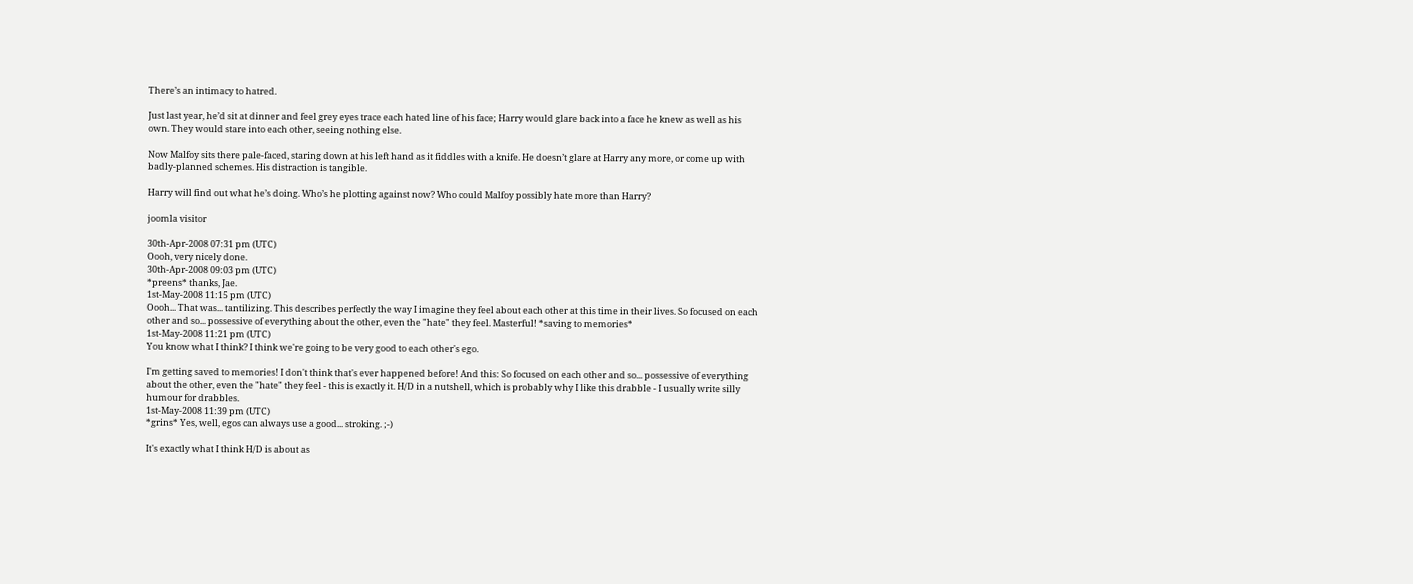There’s an intimacy to hatred.

Just last year, he’d sit at dinner and feel grey eyes trace each hated line of his face; Harry would glare back into a face he knew as well as his own. They would stare into each other, seeing nothing else.

Now Malfoy sits there pale-faced, staring down at his left hand as it fiddles with a knife. He doesn’t glare at Harry any more, or come up with badly-planned schemes. His distraction is tangible.

Harry will find out what he’s doing. Who’s he plotting against now? Who could Malfoy possibly hate more than Harry?

joomla visitor

30th-Apr-2008 07:31 pm (UTC)
Oooh, very nicely done.
30th-Apr-2008 09:03 pm (UTC)
*preens* thanks, Jae.
1st-May-2008 11:15 pm (UTC)
Oooh... That was... tantilizing. This describes perfectly the way I imagine they feel about each other at this time in their lives. So focused on each other and so... possessive of everything about the other, even the "hate" they feel. Masterful! *saving to memories*
1st-May-2008 11:21 pm (UTC)
You know what I think? I think we're going to be very good to each other's ego.

I'm getting saved to memories! I don't think that's ever happened before! And this: So focused on each other and so... possessive of everything about the other, even the "hate" they feel - this is exactly it. H/D in a nutshell, which is probably why I like this drabble - I usually write silly humour for drabbles.
1st-May-2008 11:39 pm (UTC)
*grins* Yes, well, egos can always use a good... stroking. ;-)

It's exactly what I think H/D is about as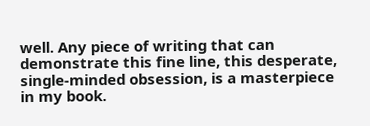well. Any piece of writing that can demonstrate this fine line, this desperate, single-minded obsession, is a masterpiece in my book.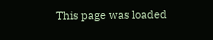This page was loaded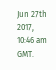Jun 27th 2017, 10:46 am GMT.